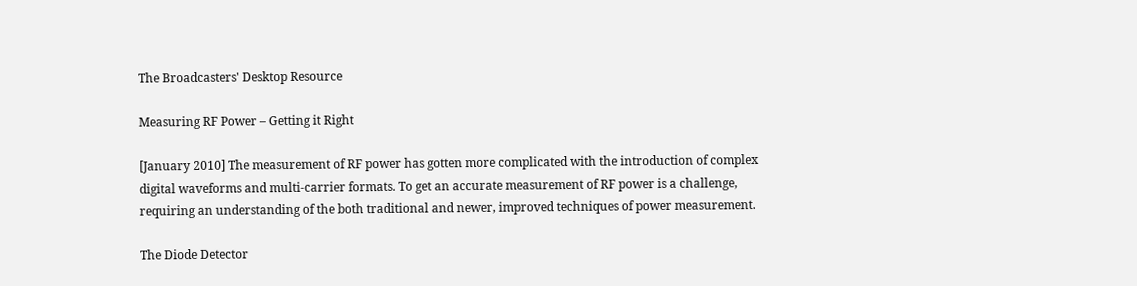The Broadcasters' Desktop Resource

Measuring RF Power – Getting it Right

[January 2010] The measurement of RF power has gotten more complicated with the introduction of complex digital waveforms and multi-carrier formats. To get an accurate measurement of RF power is a challenge, requiring an understanding of the both traditional and newer, improved techniques of power measurement.

The Diode Detector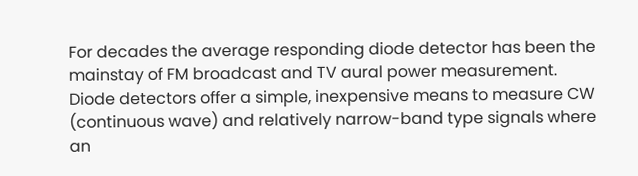For decades the average responding diode detector has been the mainstay of FM broadcast and TV aural power measurement. Diode detectors offer a simple, inexpensive means to measure CW (continuous wave) and relatively narrow-band type signals where an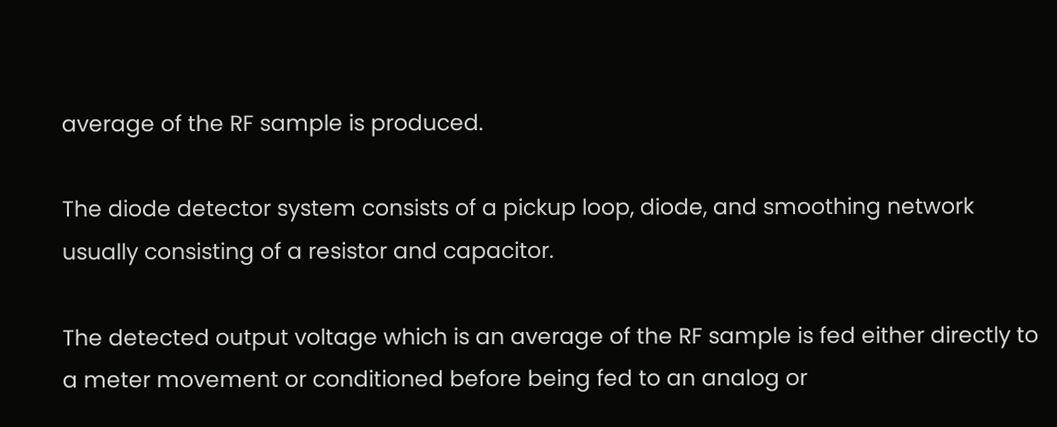average of the RF sample is produced.

The diode detector system consists of a pickup loop, diode, and smoothing network usually consisting of a resistor and capacitor.

The detected output voltage which is an average of the RF sample is fed either directly to a meter movement or conditioned before being fed to an analog or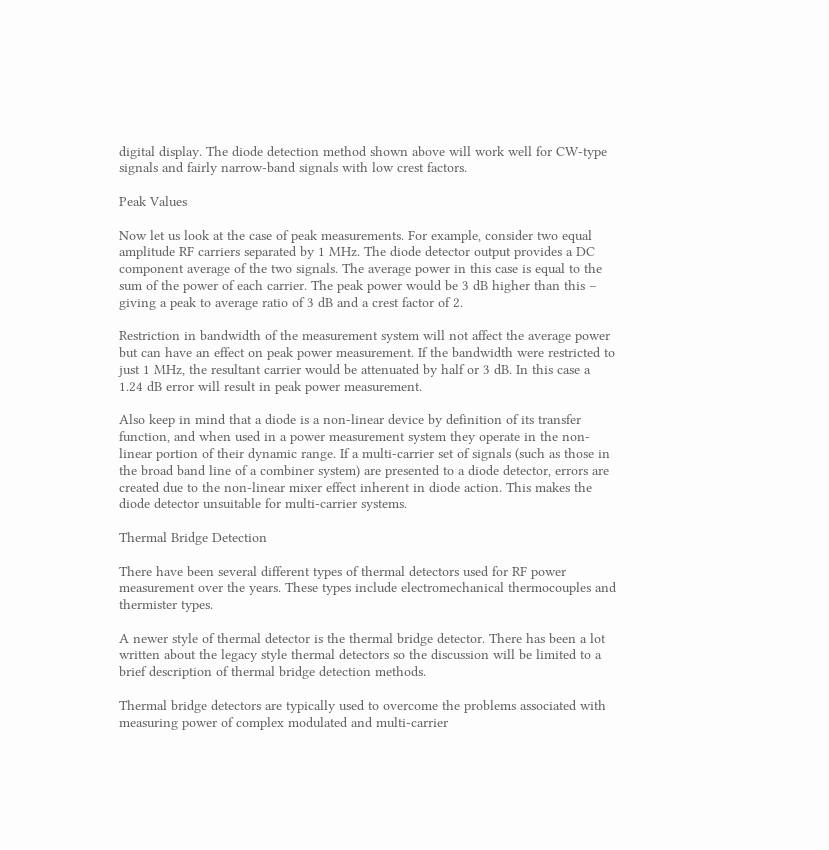digital display. The diode detection method shown above will work well for CW-type signals and fairly narrow-band signals with low crest factors.

Peak Values

Now let us look at the case of peak measurements. For example, consider two equal amplitude RF carriers separated by 1 MHz. The diode detector output provides a DC component average of the two signals. The average power in this case is equal to the sum of the power of each carrier. The peak power would be 3 dB higher than this – giving a peak to average ratio of 3 dB and a crest factor of 2.

Restriction in bandwidth of the measurement system will not affect the average power but can have an effect on peak power measurement. If the bandwidth were restricted to just 1 MHz, the resultant carrier would be attenuated by half or 3 dB. In this case a 1.24 dB error will result in peak power measurement.

Also keep in mind that a diode is a non-linear device by definition of its transfer function, and when used in a power measurement system they operate in the non-linear portion of their dynamic range. If a multi-carrier set of signals (such as those in the broad band line of a combiner system) are presented to a diode detector, errors are created due to the non-linear mixer effect inherent in diode action. This makes the diode detector unsuitable for multi-carrier systems.

Thermal Bridge Detection

There have been several different types of thermal detectors used for RF power measurement over the years. These types include electromechanical thermocouples and thermister types.

A newer style of thermal detector is the thermal bridge detector. There has been a lot written about the legacy style thermal detectors so the discussion will be limited to a brief description of thermal bridge detection methods.

Thermal bridge detectors are typically used to overcome the problems associated with measuring power of complex modulated and multi-carrier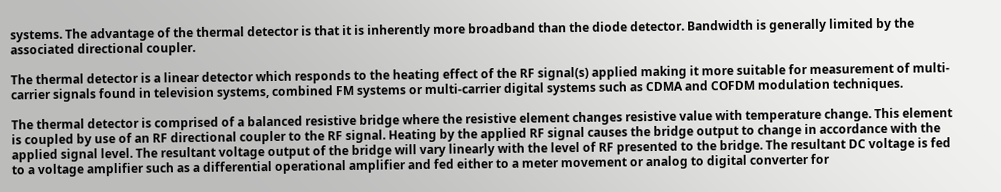systems. The advantage of the thermal detector is that it is inherently more broadband than the diode detector. Bandwidth is generally limited by the associated directional coupler.

The thermal detector is a linear detector which responds to the heating effect of the RF signal(s) applied making it more suitable for measurement of multi-carrier signals found in television systems, combined FM systems or multi-carrier digital systems such as CDMA and COFDM modulation techniques.

The thermal detector is comprised of a balanced resistive bridge where the resistive element changes resistive value with temperature change. This element is coupled by use of an RF directional coupler to the RF signal. Heating by the applied RF signal causes the bridge output to change in accordance with the applied signal level. The resultant voltage output of the bridge will vary linearly with the level of RF presented to the bridge. The resultant DC voltage is fed to a voltage amplifier such as a differential operational amplifier and fed either to a meter movement or analog to digital converter for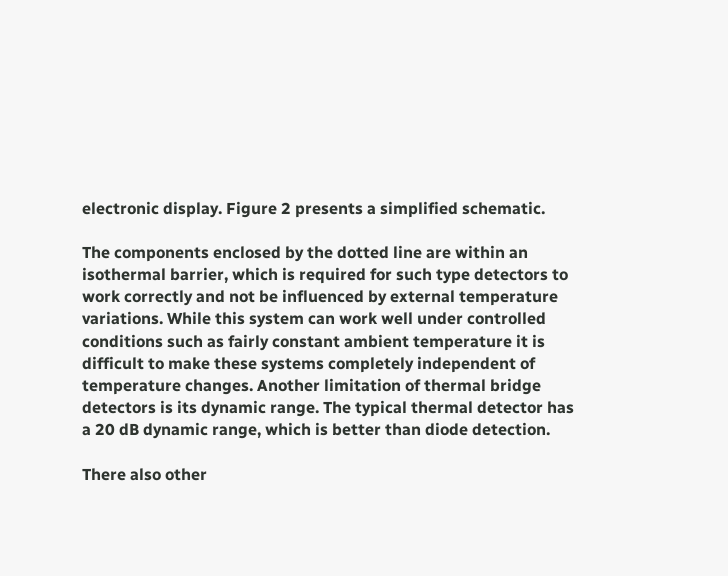electronic display. Figure 2 presents a simplified schematic.

The components enclosed by the dotted line are within an isothermal barrier, which is required for such type detectors to work correctly and not be influenced by external temperature variations. While this system can work well under controlled conditions such as fairly constant ambient temperature it is difficult to make these systems completely independent of temperature changes. Another limitation of thermal bridge detectors is its dynamic range. The typical thermal detector has a 20 dB dynamic range, which is better than diode detection.

There also other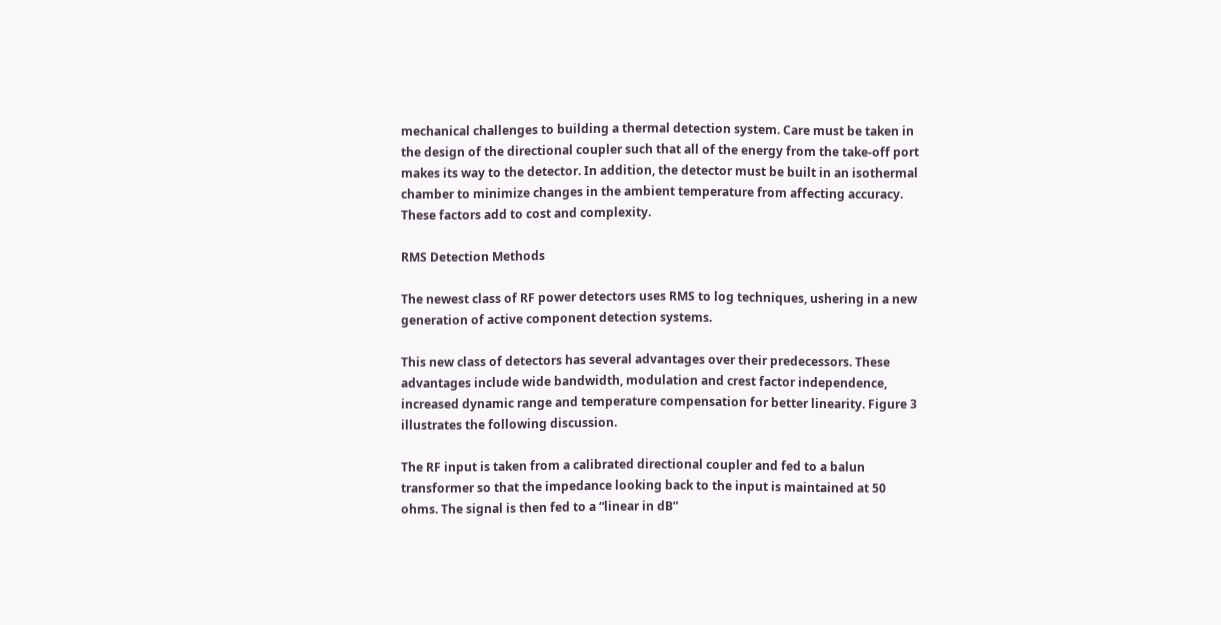mechanical challenges to building a thermal detection system. Care must be taken in the design of the directional coupler such that all of the energy from the take-off port makes its way to the detector. In addition, the detector must be built in an isothermal chamber to minimize changes in the ambient temperature from affecting accuracy. These factors add to cost and complexity.

RMS Detection Methods

The newest class of RF power detectors uses RMS to log techniques, ushering in a new generation of active component detection systems.

This new class of detectors has several advantages over their predecessors. These advantages include wide bandwidth, modulation and crest factor independence, increased dynamic range and temperature compensation for better linearity. Figure 3 illustrates the following discussion.

The RF input is taken from a calibrated directional coupler and fed to a balun transformer so that the impedance looking back to the input is maintained at 50 ohms. The signal is then fed to a “linear in dB”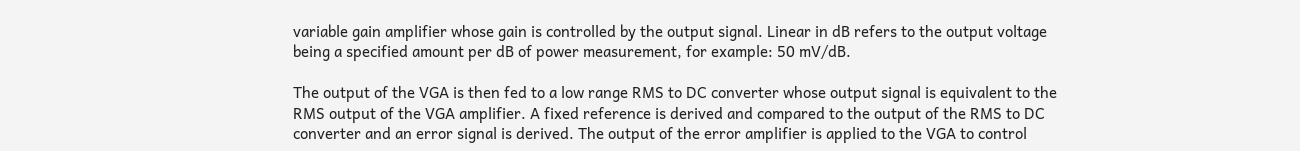variable gain amplifier whose gain is controlled by the output signal. Linear in dB refers to the output voltage being a specified amount per dB of power measurement, for example: 50 mV/dB.

The output of the VGA is then fed to a low range RMS to DC converter whose output signal is equivalent to the RMS output of the VGA amplifier. A fixed reference is derived and compared to the output of the RMS to DC converter and an error signal is derived. The output of the error amplifier is applied to the VGA to control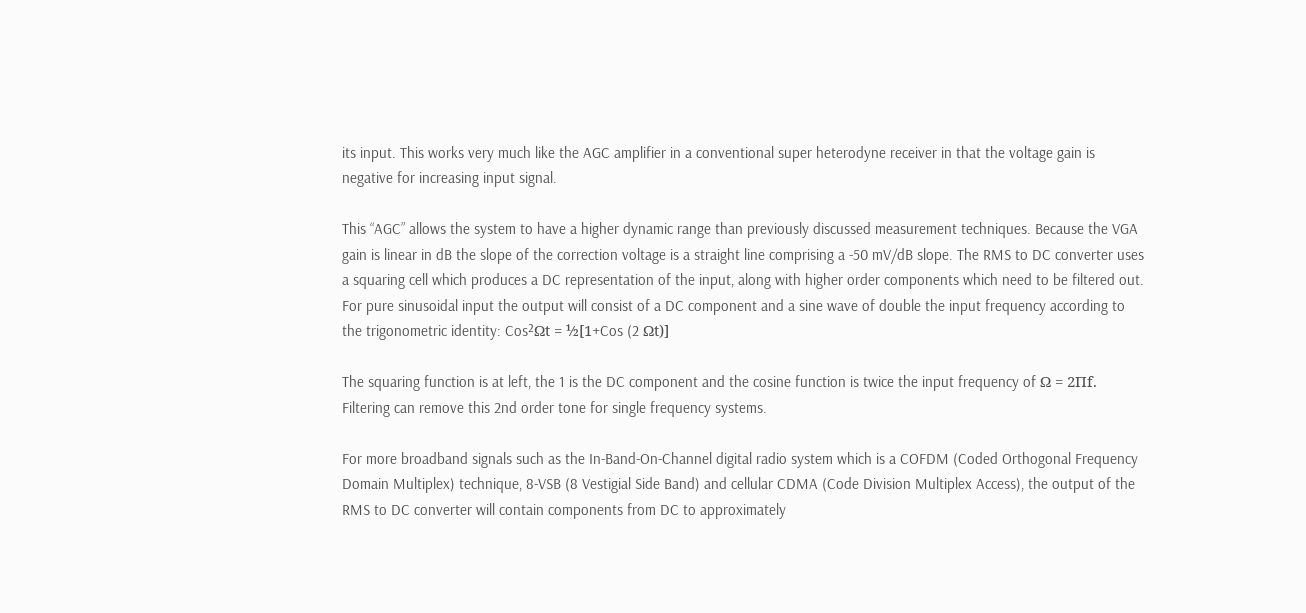its input. This works very much like the AGC amplifier in a conventional super heterodyne receiver in that the voltage gain is negative for increasing input signal.

This “AGC” allows the system to have a higher dynamic range than previously discussed measurement techniques. Because the VGA gain is linear in dB the slope of the correction voltage is a straight line comprising a -50 mV/dB slope. The RMS to DC converter uses a squaring cell which produces a DC representation of the input, along with higher order components which need to be filtered out. For pure sinusoidal input the output will consist of a DC component and a sine wave of double the input frequency according to the trigonometric identity: Cos²Ωt = ½[1+Cos (2 Ωt)]

The squaring function is at left, the 1 is the DC component and the cosine function is twice the input frequency of Ω = 2Πf. Filtering can remove this 2nd order tone for single frequency systems.

For more broadband signals such as the In-Band-On-Channel digital radio system which is a COFDM (Coded Orthogonal Frequency Domain Multiplex) technique, 8-VSB (8 Vestigial Side Band) and cellular CDMA (Code Division Multiplex Access), the output of the RMS to DC converter will contain components from DC to approximately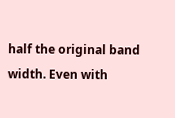half the original band width. Even with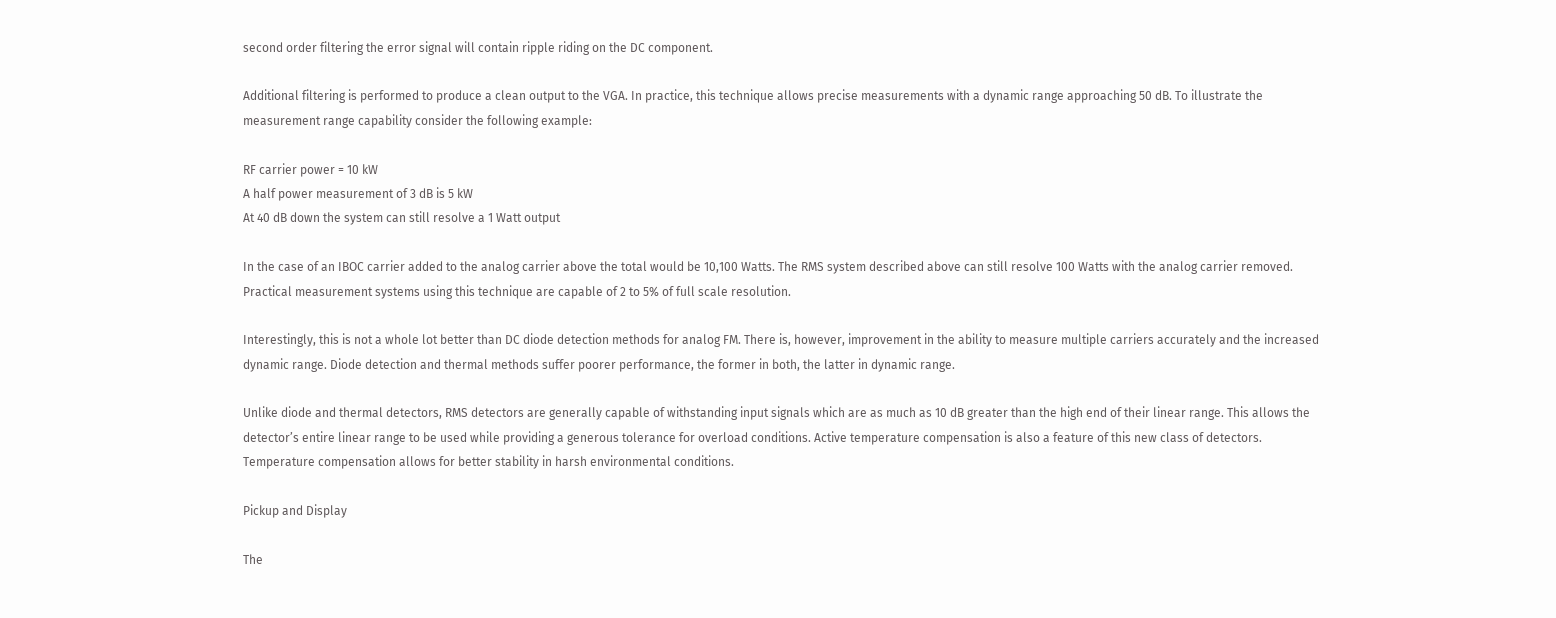second order filtering the error signal will contain ripple riding on the DC component.

Additional filtering is performed to produce a clean output to the VGA. In practice, this technique allows precise measurements with a dynamic range approaching 50 dB. To illustrate the measurement range capability consider the following example:

RF carrier power = 10 kW
A half power measurement of 3 dB is 5 kW
At 40 dB down the system can still resolve a 1 Watt output

In the case of an IBOC carrier added to the analog carrier above the total would be 10,100 Watts. The RMS system described above can still resolve 100 Watts with the analog carrier removed. Practical measurement systems using this technique are capable of 2 to 5% of full scale resolution.

Interestingly, this is not a whole lot better than DC diode detection methods for analog FM. There is, however, improvement in the ability to measure multiple carriers accurately and the increased dynamic range. Diode detection and thermal methods suffer poorer performance, the former in both, the latter in dynamic range.

Unlike diode and thermal detectors, RMS detectors are generally capable of withstanding input signals which are as much as 10 dB greater than the high end of their linear range. This allows the detector’s entire linear range to be used while providing a generous tolerance for overload conditions. Active temperature compensation is also a feature of this new class of detectors. Temperature compensation allows for better stability in harsh environmental conditions.

Pickup and Display

The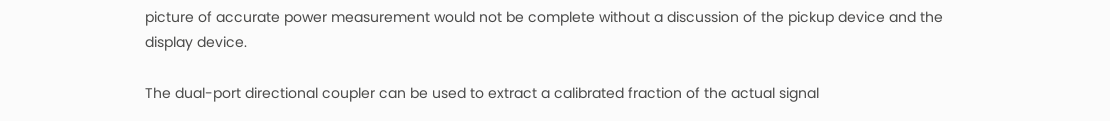picture of accurate power measurement would not be complete without a discussion of the pickup device and the display device.

The dual-port directional coupler can be used to extract a calibrated fraction of the actual signal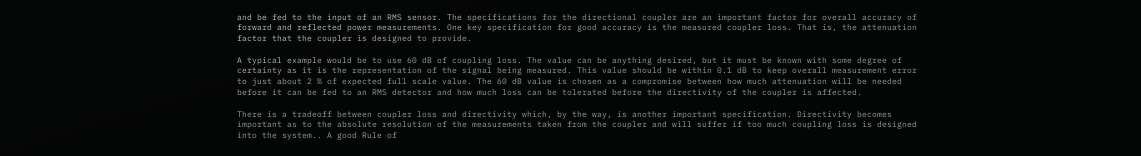and be fed to the input of an RMS sensor. The specifications for the directional coupler are an important factor for overall accuracy of forward and reflected power measurements. One key specification for good accuracy is the measured coupler loss. That is, the attenuation factor that the coupler is designed to provide.

A typical example would be to use 60 dB of coupling loss. The value can be anything desired, but it must be known with some degree of certainty as it is the representation of the signal being measured. This value should be within 0.1 dB to keep overall measurement error to just about 2 % of expected full scale value. The 60 dB value is chosen as a compromise between how much attenuation will be needed before it can be fed to an RMS detector and how much loss can be tolerated before the directivity of the coupler is affected.

There is a tradeoff between coupler loss and directivity which, by the way, is another important specification. Directivity becomes important as to the absolute resolution of the measurements taken from the coupler and will suffer if too much coupling loss is designed into the system.. A good Rule of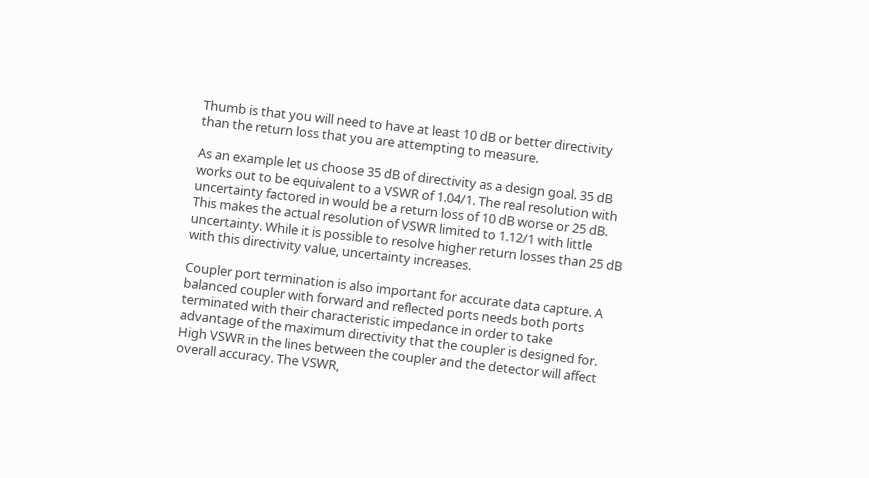Thumb is that you will need to have at least 10 dB or better directivity than the return loss that you are attempting to measure.

As an example let us choose 35 dB of directivity as a design goal. 35 dB works out to be equivalent to a VSWR of 1.04/1. The real resolution with uncertainty factored in would be a return loss of 10 dB worse or 25 dB. This makes the actual resolution of VSWR limited to 1.12/1 with little uncertainty. While it is possible to resolve higher return losses than 25 dB with this directivity value, uncertainty increases.

Coupler port termination is also important for accurate data capture. A balanced coupler with forward and reflected ports needs both ports terminated with their characteristic impedance in order to take advantage of the maximum directivity that the coupler is designed for. High VSWR in the lines between the coupler and the detector will affect overall accuracy. The VSWR,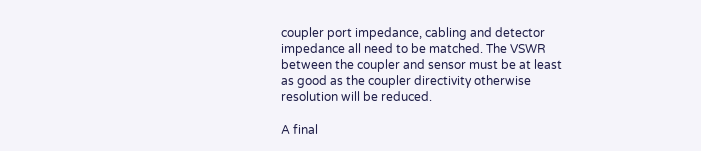coupler port impedance, cabling and detector impedance all need to be matched. The VSWR between the coupler and sensor must be at least as good as the coupler directivity otherwise resolution will be reduced.

A final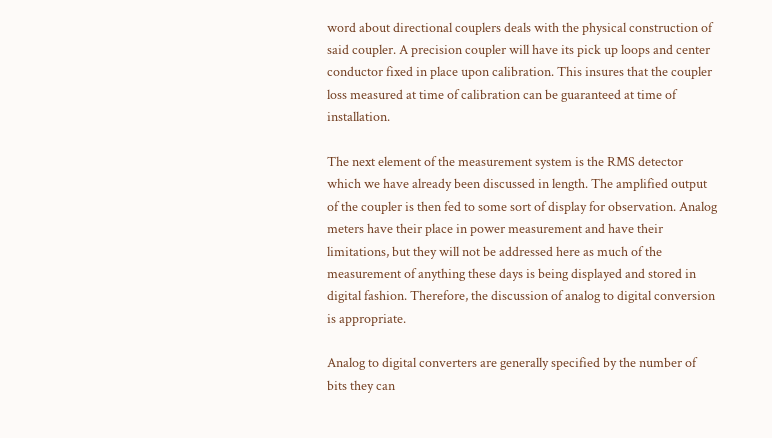word about directional couplers deals with the physical construction of said coupler. A precision coupler will have its pick up loops and center conductor fixed in place upon calibration. This insures that the coupler loss measured at time of calibration can be guaranteed at time of installation.

The next element of the measurement system is the RMS detector which we have already been discussed in length. The amplified output of the coupler is then fed to some sort of display for observation. Analog meters have their place in power measurement and have their limitations, but they will not be addressed here as much of the measurement of anything these days is being displayed and stored in digital fashion. Therefore, the discussion of analog to digital conversion is appropriate.

Analog to digital converters are generally specified by the number of bits they can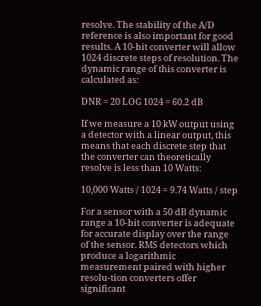resolve. The stability of the A/D reference is also important for good results. A 10-bit converter will allow 1024 discrete steps of resolution. The dynamic range of this converter is calculated as:

DNR = 20 LOG 1024 = 60.2 dB

If we measure a 10 kW output using a detector with a linear output, this means that each discrete step that the converter can theoretically resolve is less than 10 Watts:

10,000 Watts / 1024 = 9.74 Watts / step

For a sensor with a 50 dB dynamic range a 10-bit converter is adequate for accurate display over the range of the sensor. RMS detectors which produce a logarithmic measurement paired with higher resolu-tion converters offer significant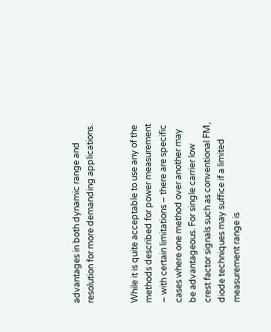advantages in both dynamic range and resolution for more demanding applications.


While it is quite acceptable to use any of the methods described for power measurement – with certain limitations – there are specific cases where one method over another may be advantageous. For single carrier low crest factor signals such as conventional FM, diode techniques may suffice if a limited measurement range is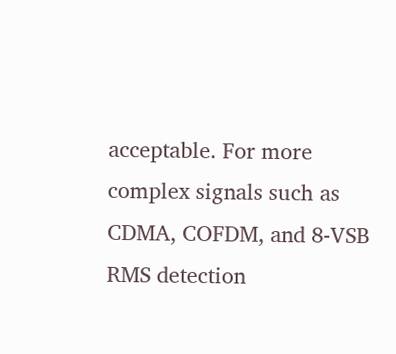acceptable. For more complex signals such as CDMA, COFDM, and 8-VSB RMS detection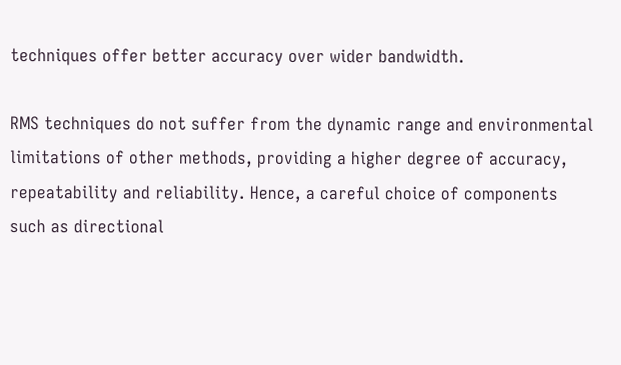techniques offer better accuracy over wider bandwidth.

RMS techniques do not suffer from the dynamic range and environmental limitations of other methods, providing a higher degree of accuracy, repeatability and reliability. Hence, a careful choice of components such as directional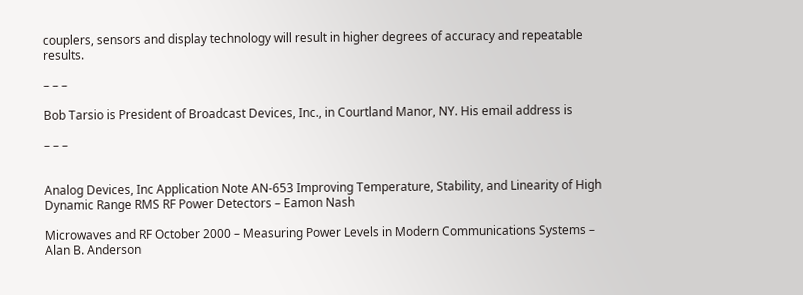couplers, sensors and display technology will result in higher degrees of accuracy and repeatable results.

– – –

Bob Tarsio is President of Broadcast Devices, Inc., in Courtland Manor, NY. His email address is

– – –


Analog Devices, Inc Application Note AN-653 Improving Temperature, Stability, and Linearity of High Dynamic Range RMS RF Power Detectors – Eamon Nash

Microwaves and RF October 2000 – Measuring Power Levels in Modern Communications Systems – Alan B. Anderson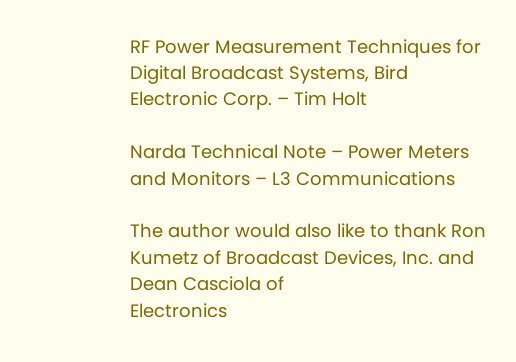RF Power Measurement Techniques for Digital Broadcast Systems, Bird Electronic Corp. – Tim Holt

Narda Technical Note – Power Meters and Monitors – L3 Communications

The author would also like to thank Ron Kumetz of Broadcast Devices, Inc. and Dean Casciola of
Electronics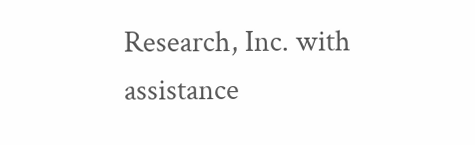Research, Inc. with assistance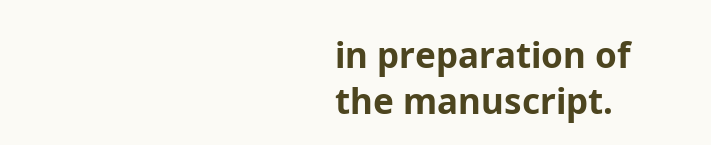in preparation of the manuscript.